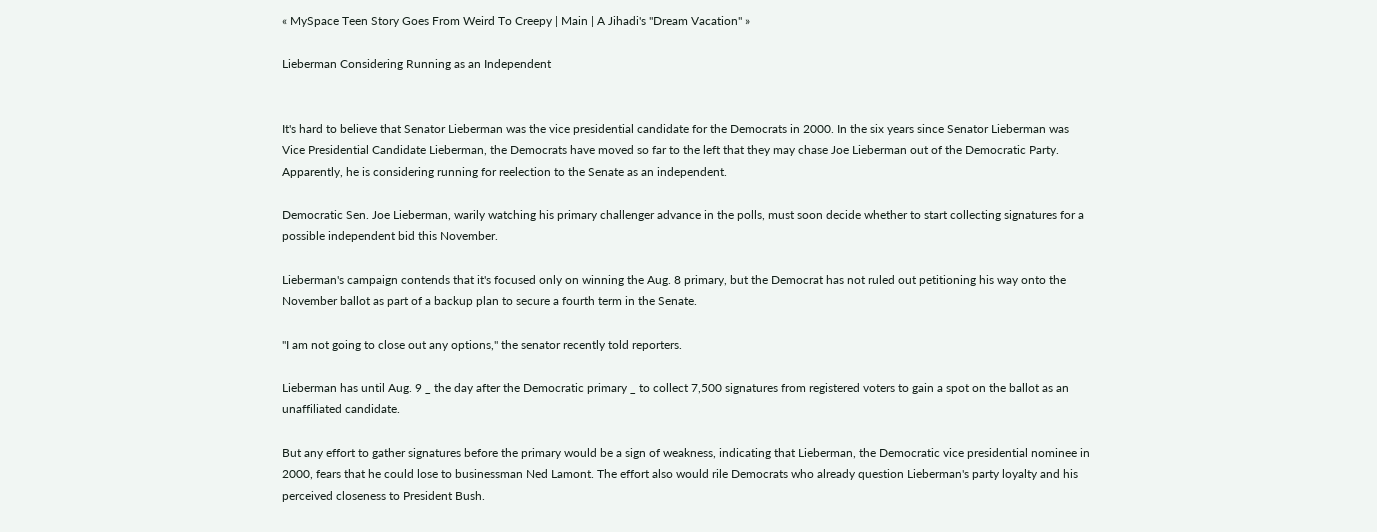« MySpace Teen Story Goes From Weird To Creepy | Main | A Jihadi's "Dream Vacation" »

Lieberman Considering Running as an Independent


It's hard to believe that Senator Lieberman was the vice presidential candidate for the Democrats in 2000. In the six years since Senator Lieberman was Vice Presidential Candidate Lieberman, the Democrats have moved so far to the left that they may chase Joe Lieberman out of the Democratic Party. Apparently, he is considering running for reelection to the Senate as an independent.

Democratic Sen. Joe Lieberman, warily watching his primary challenger advance in the polls, must soon decide whether to start collecting signatures for a possible independent bid this November.

Lieberman's campaign contends that it's focused only on winning the Aug. 8 primary, but the Democrat has not ruled out petitioning his way onto the November ballot as part of a backup plan to secure a fourth term in the Senate.

"I am not going to close out any options," the senator recently told reporters.

Lieberman has until Aug. 9 _ the day after the Democratic primary _ to collect 7,500 signatures from registered voters to gain a spot on the ballot as an unaffiliated candidate.

But any effort to gather signatures before the primary would be a sign of weakness, indicating that Lieberman, the Democratic vice presidential nominee in 2000, fears that he could lose to businessman Ned Lamont. The effort also would rile Democrats who already question Lieberman's party loyalty and his perceived closeness to President Bush.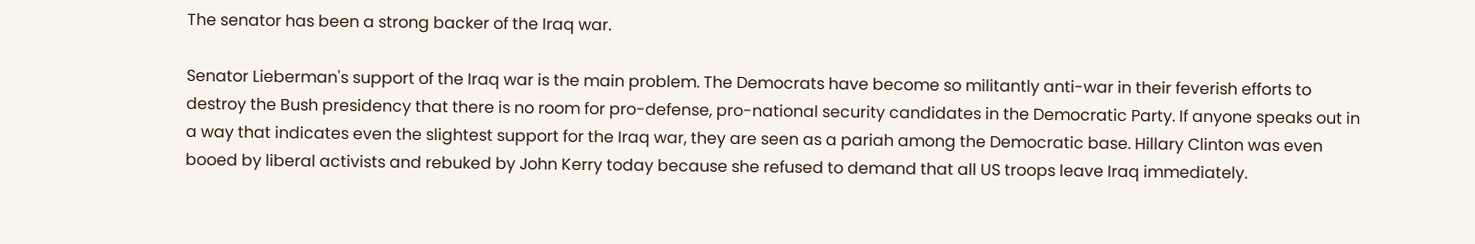The senator has been a strong backer of the Iraq war.

Senator Lieberman's support of the Iraq war is the main problem. The Democrats have become so militantly anti-war in their feverish efforts to destroy the Bush presidency that there is no room for pro-defense, pro-national security candidates in the Democratic Party. If anyone speaks out in a way that indicates even the slightest support for the Iraq war, they are seen as a pariah among the Democratic base. Hillary Clinton was even booed by liberal activists and rebuked by John Kerry today because she refused to demand that all US troops leave Iraq immediately.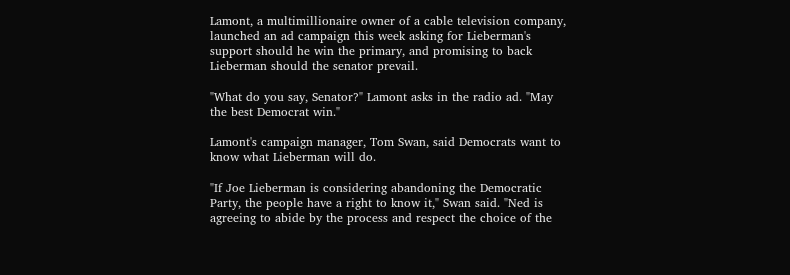Lamont, a multimillionaire owner of a cable television company, launched an ad campaign this week asking for Lieberman's support should he win the primary, and promising to back Lieberman should the senator prevail.

"What do you say, Senator?" Lamont asks in the radio ad. "May the best Democrat win."

Lamont's campaign manager, Tom Swan, said Democrats want to know what Lieberman will do.

"If Joe Lieberman is considering abandoning the Democratic Party, the people have a right to know it," Swan said. "Ned is agreeing to abide by the process and respect the choice of the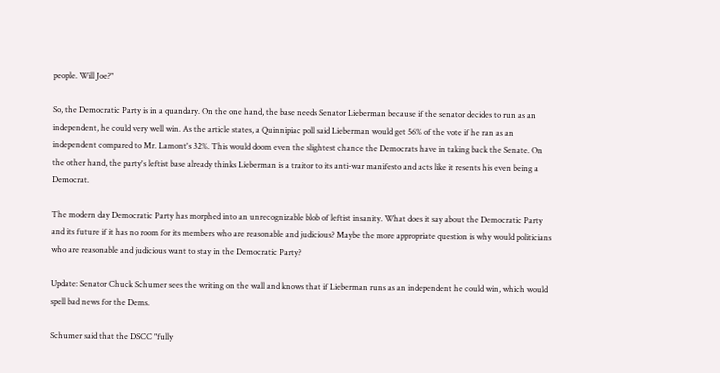people. Will Joe?"

So, the Democratic Party is in a quandary. On the one hand, the base needs Senator Lieberman because if the senator decides to run as an independent, he could very well win. As the article states, a Quinnipiac poll said Lieberman would get 56% of the vote if he ran as an independent compared to Mr. Lamont's 32%. This would doom even the slightest chance the Democrats have in taking back the Senate. On the other hand, the party's leftist base already thinks Lieberman is a traitor to its anti-war manifesto and acts like it resents his even being a Democrat.

The modern day Democratic Party has morphed into an unrecognizable blob of leftist insanity. What does it say about the Democratic Party and its future if it has no room for its members who are reasonable and judicious? Maybe the more appropriate question is why would politicians who are reasonable and judicious want to stay in the Democratic Party?

Update: Senator Chuck Schumer sees the writing on the wall and knows that if Lieberman runs as an independent he could win, which would spell bad news for the Dems.

Schumer said that the DSCC "fully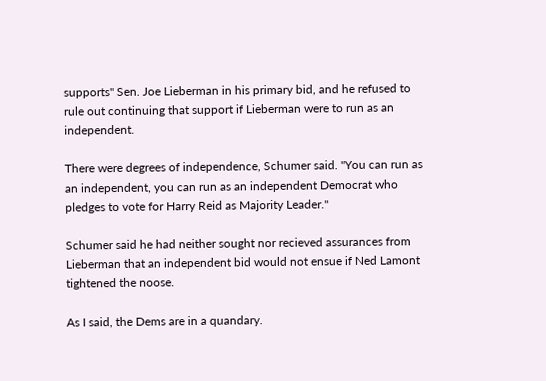supports" Sen. Joe Lieberman in his primary bid, and he refused to rule out continuing that support if Lieberman were to run as an independent.

There were degrees of independence, Schumer said. "You can run as an independent, you can run as an independent Democrat who pledges to vote for Harry Reid as Majority Leader."

Schumer said he had neither sought nor recieved assurances from Lieberman that an independent bid would not ensue if Ned Lamont tightened the noose.

As I said, the Dems are in a quandary.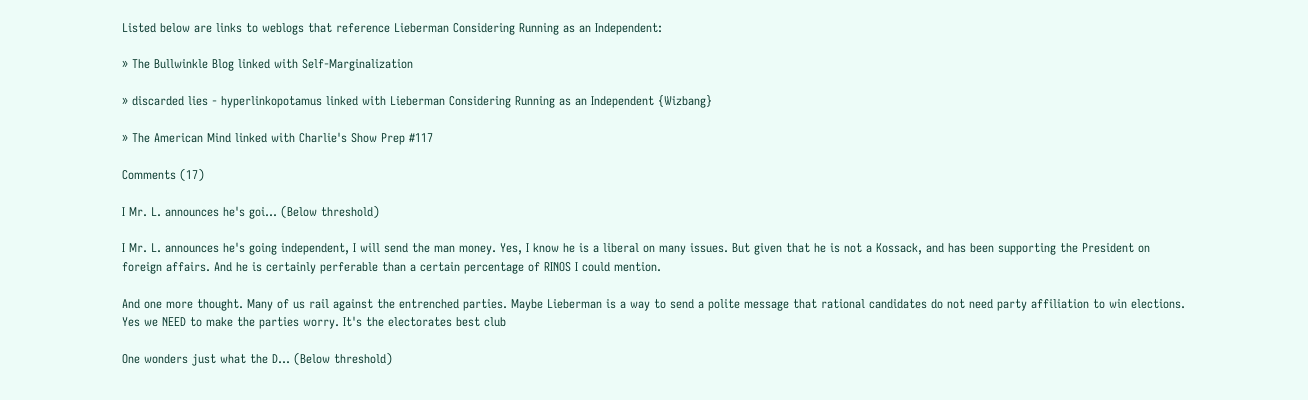Listed below are links to weblogs that reference Lieberman Considering Running as an Independent:

» The Bullwinkle Blog linked with Self-Marginalization

» discarded lies - hyperlinkopotamus linked with Lieberman Considering Running as an Independent {Wizbang}

» The American Mind linked with Charlie's Show Prep #117

Comments (17)

I Mr. L. announces he's goi... (Below threshold)

I Mr. L. announces he's going independent, I will send the man money. Yes, I know he is a liberal on many issues. But given that he is not a Kossack, and has been supporting the President on foreign affairs. And he is certainly perferable than a certain percentage of RINOS I could mention.

And one more thought. Many of us rail against the entrenched parties. Maybe Lieberman is a way to send a polite message that rational candidates do not need party affiliation to win elections. Yes we NEED to make the parties worry. It's the electorates best club

One wonders just what the D... (Below threshold)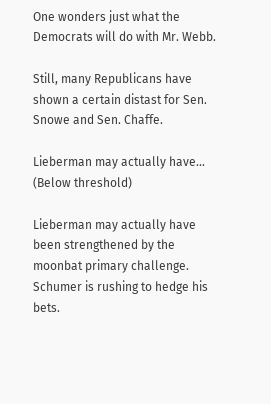One wonders just what the Democrats will do with Mr. Webb.

Still, many Republicans have shown a certain distast for Sen. Snowe and Sen. Chaffe.

Lieberman may actually have... (Below threshold)

Lieberman may actually have been strengthened by the moonbat primary challenge. Schumer is rushing to hedge his bets.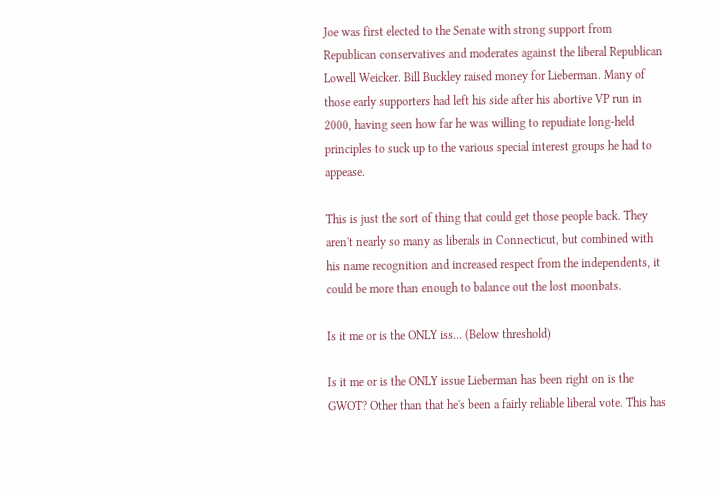Joe was first elected to the Senate with strong support from Republican conservatives and moderates against the liberal Republican Lowell Weicker. Bill Buckley raised money for Lieberman. Many of those early supporters had left his side after his abortive VP run in 2000, having seen how far he was willing to repudiate long-held principles to suck up to the various special interest groups he had to appease.

This is just the sort of thing that could get those people back. They aren't nearly so many as liberals in Connecticut, but combined with his name recognition and increased respect from the independents, it could be more than enough to balance out the lost moonbats.

Is it me or is the ONLY iss... (Below threshold)

Is it me or is the ONLY issue Lieberman has been right on is the GWOT? Other than that he's been a fairly reliable liberal vote. This has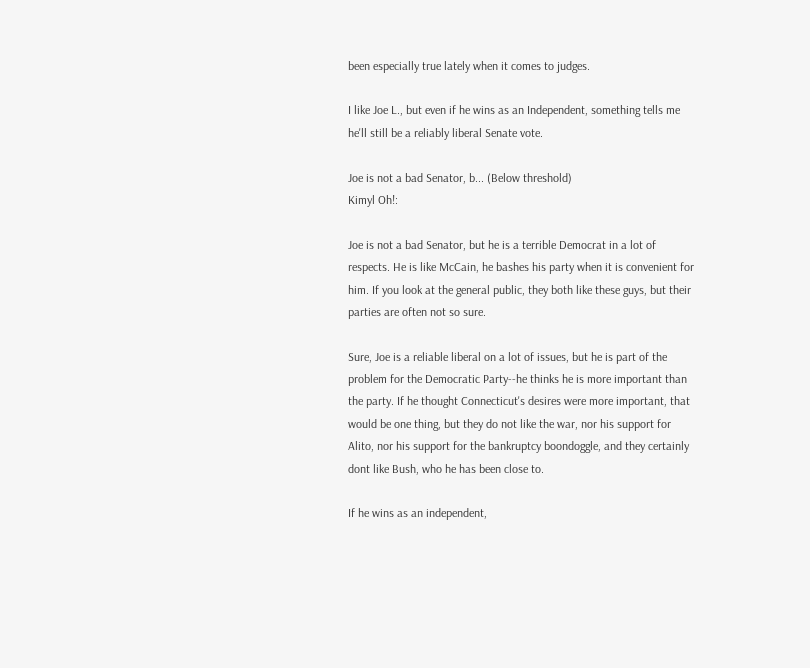been especially true lately when it comes to judges.

I like Joe L., but even if he wins as an Independent, something tells me he'll still be a reliably liberal Senate vote.

Joe is not a bad Senator, b... (Below threshold)
Kimyl Oh!:

Joe is not a bad Senator, but he is a terrible Democrat in a lot of respects. He is like McCain, he bashes his party when it is convenient for him. If you look at the general public, they both like these guys, but their parties are often not so sure.

Sure, Joe is a reliable liberal on a lot of issues, but he is part of the problem for the Democratic Party--he thinks he is more important than the party. If he thought Connecticut's desires were more important, that would be one thing, but they do not like the war, nor his support for Alito, nor his support for the bankruptcy boondoggle, and they certainly dont like Bush, who he has been close to.

If he wins as an independent,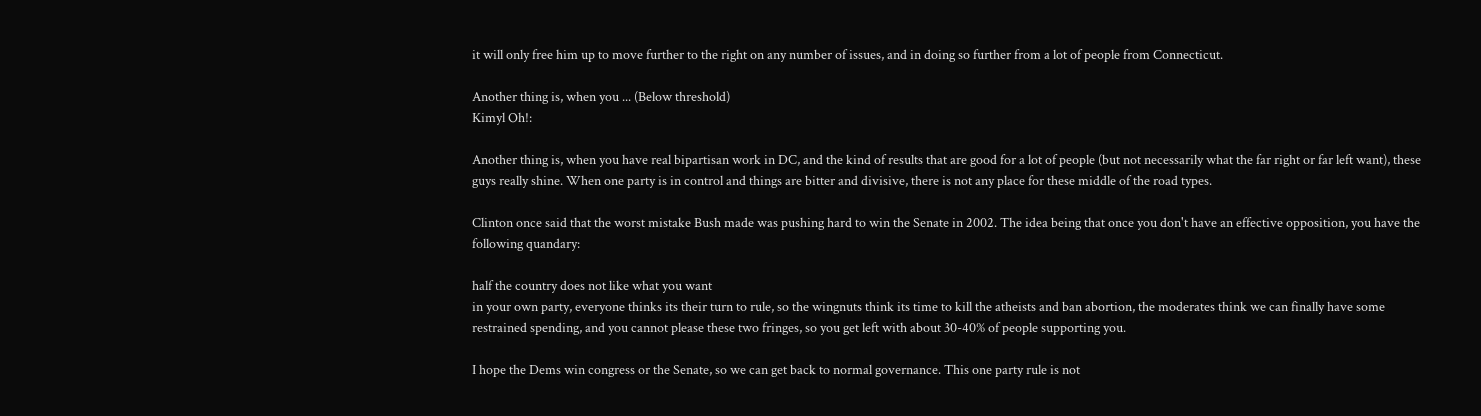it will only free him up to move further to the right on any number of issues, and in doing so further from a lot of people from Connecticut.

Another thing is, when you ... (Below threshold)
Kimyl Oh!:

Another thing is, when you have real bipartisan work in DC, and the kind of results that are good for a lot of people (but not necessarily what the far right or far left want), these guys really shine. When one party is in control and things are bitter and divisive, there is not any place for these middle of the road types.

Clinton once said that the worst mistake Bush made was pushing hard to win the Senate in 2002. The idea being that once you don't have an effective opposition, you have the following quandary:

half the country does not like what you want
in your own party, everyone thinks its their turn to rule, so the wingnuts think its time to kill the atheists and ban abortion, the moderates think we can finally have some restrained spending, and you cannot please these two fringes, so you get left with about 30-40% of people supporting you.

I hope the Dems win congress or the Senate, so we can get back to normal governance. This one party rule is not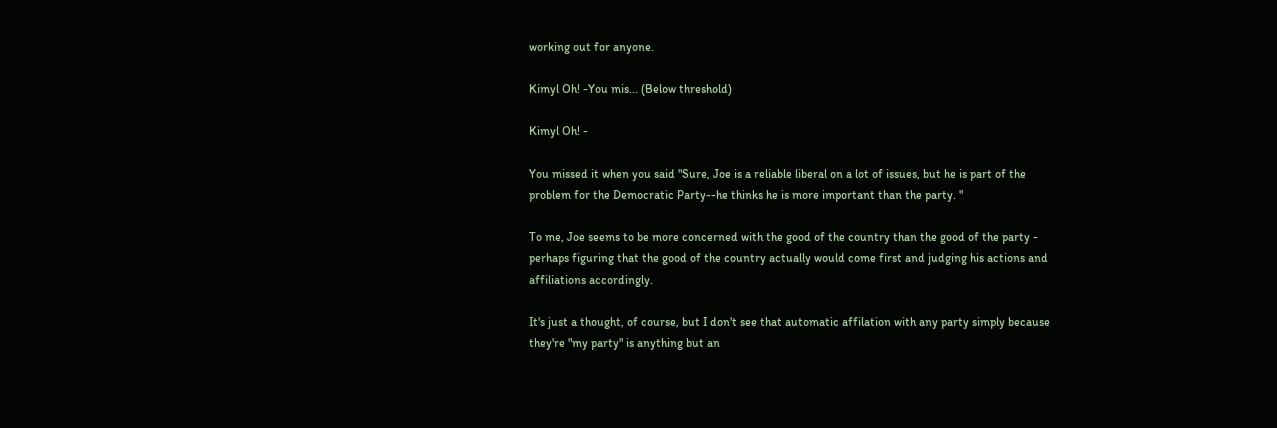working out for anyone.

Kimyl Oh! -You mis... (Below threshold)

Kimyl Oh! -

You missed it when you said "Sure, Joe is a reliable liberal on a lot of issues, but he is part of the problem for the Democratic Party--he thinks he is more important than the party. "

To me, Joe seems to be more concerned with the good of the country than the good of the party - perhaps figuring that the good of the country actually would come first and judging his actions and affiliations accordingly.

It's just a thought, of course, but I don't see that automatic affilation with any party simply because they're "my party" is anything but an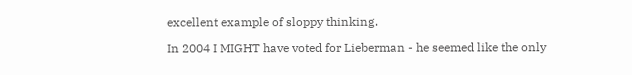excellent example of sloppy thinking.

In 2004 I MIGHT have voted for Lieberman - he seemed like the only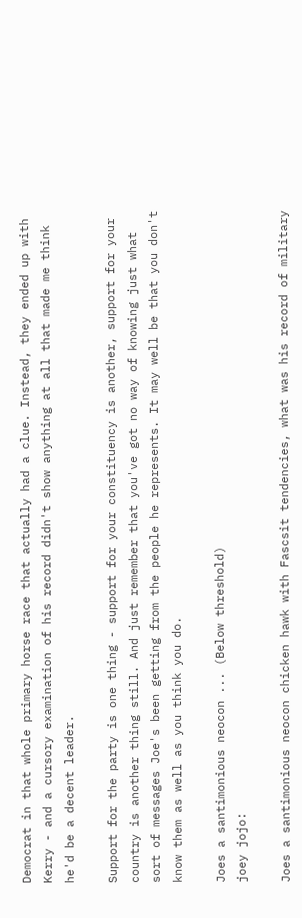Democrat in that whole primary horse race that actually had a clue. Instead, they ended up with Kerry - and a cursory examination of his record didn't show anything at all that made me think he'd be a decent leader.

Support for the party is one thing - support for your constituency is another, support for your country is another thing still. And just remember that you've got no way of knowing just what sort of messages Joe's been getting from the people he represents. It may well be that you don't know them as well as you think you do.

Joes a santimonious neocon ... (Below threshold)
joey jojo:

Joes a santimonious neocon chicken hawk with Fascsit tendencies, what was his record of military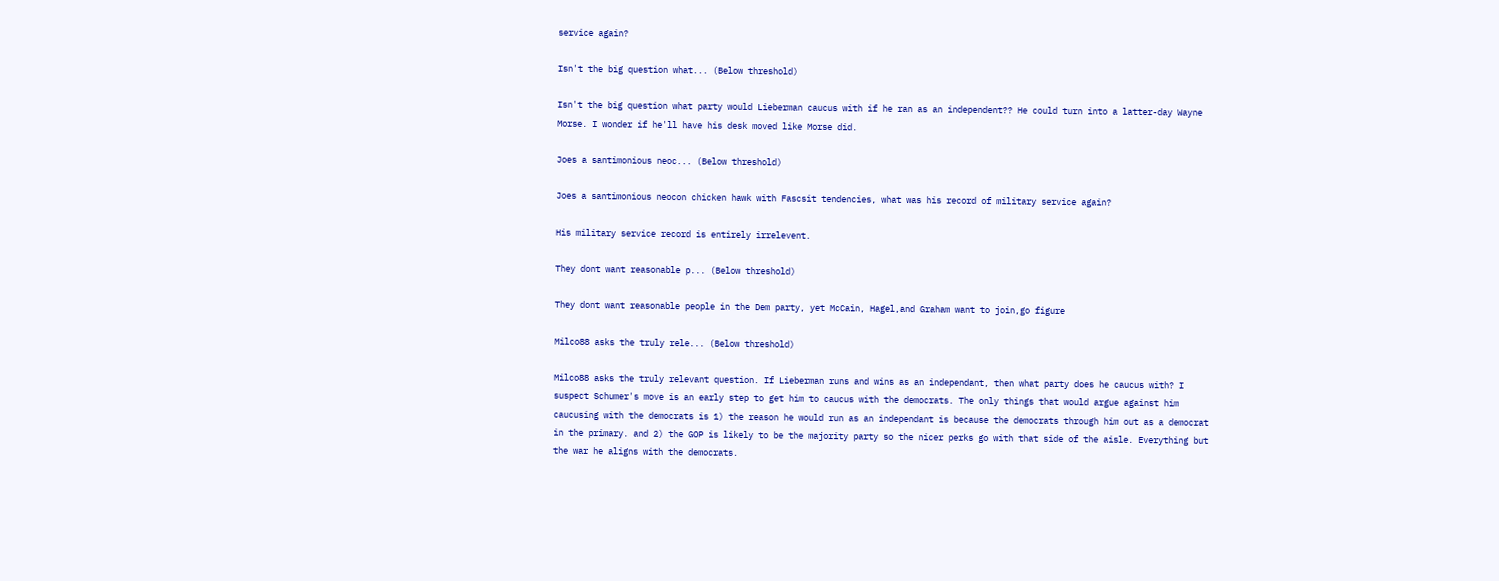service again?

Isn't the big question what... (Below threshold)

Isn't the big question what party would Lieberman caucus with if he ran as an independent?? He could turn into a latter-day Wayne Morse. I wonder if he'll have his desk moved like Morse did.

Joes a santimonious neoc... (Below threshold)

Joes a santimonious neocon chicken hawk with Fascsit tendencies, what was his record of military service again?

His military service record is entirely irrelevent.

They dont want reasonable p... (Below threshold)

They dont want reasonable people in the Dem party, yet McCain, Hagel,and Graham want to join,go figure

Milco88 asks the truly rele... (Below threshold)

Milco88 asks the truly relevant question. If Lieberman runs and wins as an independant, then what party does he caucus with? I suspect Schumer's move is an early step to get him to caucus with the democrats. The only things that would argue against him caucusing with the democrats is 1) the reason he would run as an independant is because the democrats through him out as a democrat in the primary. and 2) the GOP is likely to be the majority party so the nicer perks go with that side of the aisle. Everything but the war he aligns with the democrats.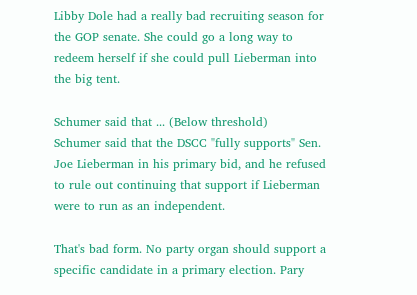Libby Dole had a really bad recruiting season for the GOP senate. She could go a long way to redeem herself if she could pull Lieberman into the big tent.

Schumer said that ... (Below threshold)
Schumer said that the DSCC "fully supports" Sen. Joe Lieberman in his primary bid, and he refused to rule out continuing that support if Lieberman were to run as an independent.

That's bad form. No party organ should support a specific candidate in a primary election. Pary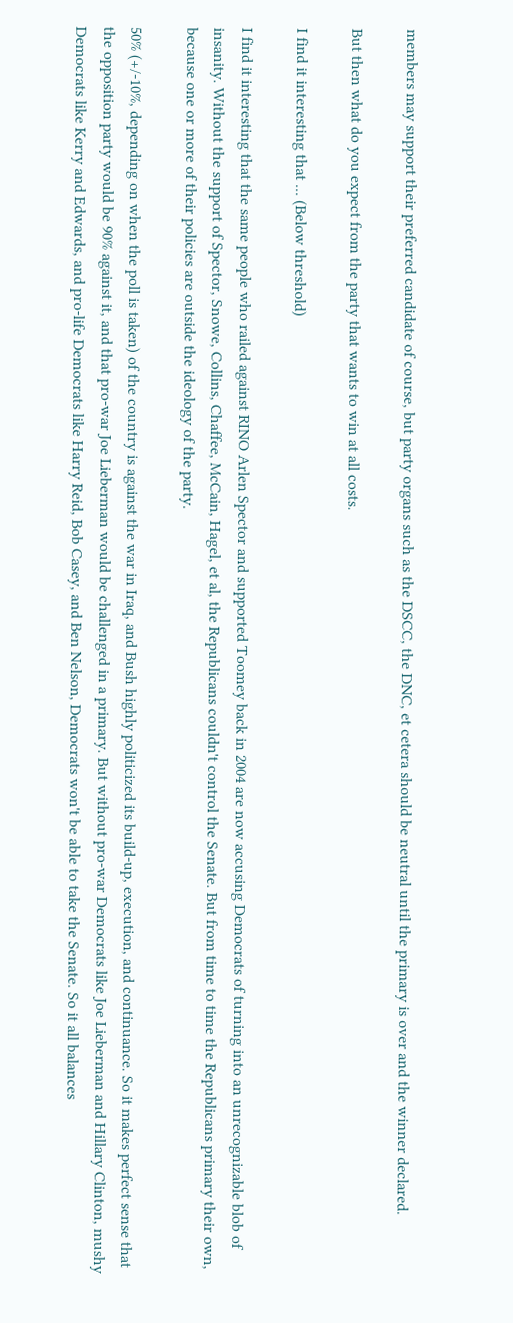members may support their preferred candidate of course, but party organs such as the DSCC, the DNC, et cetera should be neutral until the primary is over and the winner declared.

But then what do you expect from the party that wants to win at all costs.

I find it interesting that ... (Below threshold)

I find it interesting that the same people who railed against RINO Arlen Spector and supported Toomey back in 2004 are now accusing Democrats of turning into an unrecognizable blob of insanity. Without the support of Spector, Snowe, Collins, Chaffee, McCain, Hagel, et al, the Republicans couldn't control the Senate. But from time to time the Republicans primary their own, because one or more of their policies are outside the ideology of the party.

50% (+/-10%, depending on when the poll is taken) of the country is against the war in Iraq, and Bush highly politicized its build-up, execution, and continuance. So it makes perfect sense that the opposition party would be 90% against it, and that pro-war Joe Lieberman would be challenged in a primary. But without pro-war Democrats like Joe Lieberman and Hillary Clinton, mushy Democrats like Kerry and Edwards, and pro-life Democrats like Harry Reid, Bob Casey, and Ben Nelson, Democrats won't be able to take the Senate. So it all balances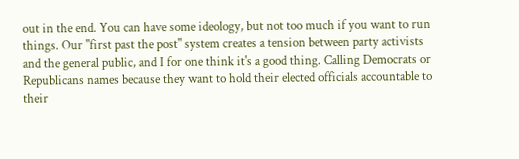out in the end. You can have some ideology, but not too much if you want to run things. Our "first past the post" system creates a tension between party activists and the general public, and I for one think it's a good thing. Calling Democrats or Republicans names because they want to hold their elected officials accountable to their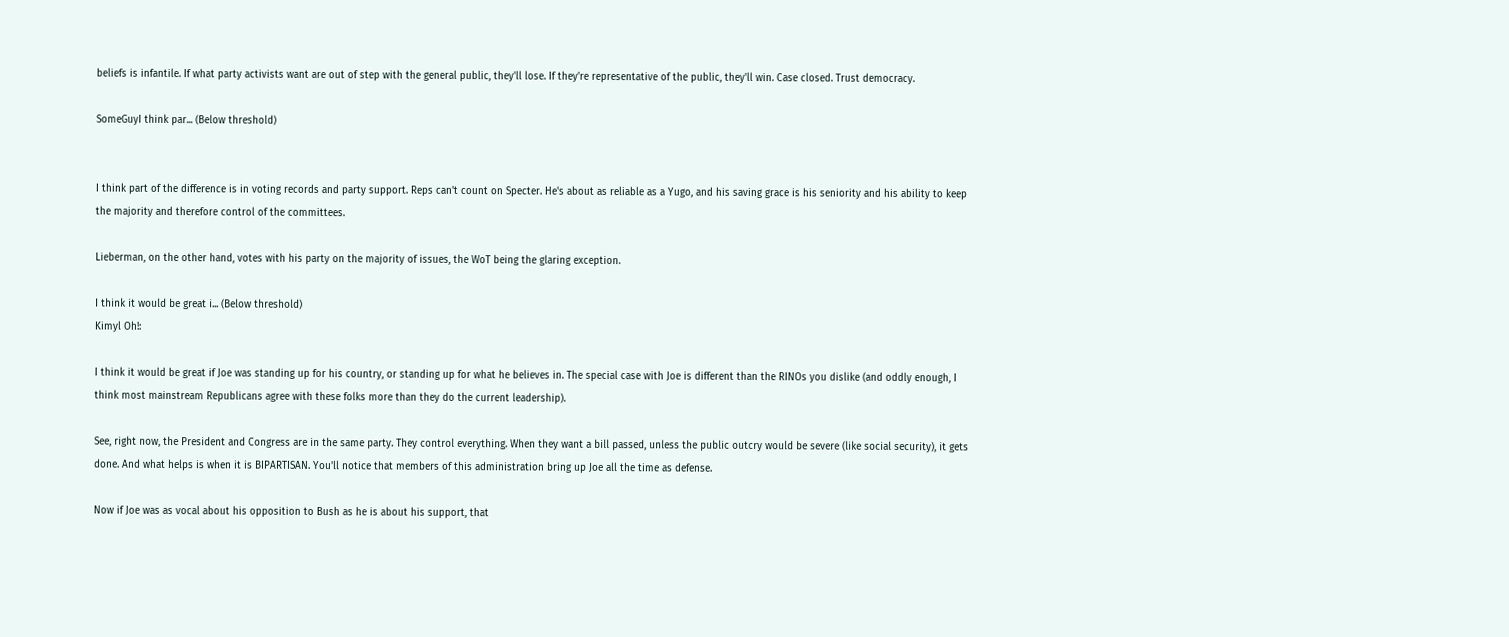beliefs is infantile. If what party activists want are out of step with the general public, they'll lose. If they're representative of the public, they'll win. Case closed. Trust democracy.

SomeGuyI think par... (Below threshold)


I think part of the difference is in voting records and party support. Reps can't count on Specter. He's about as reliable as a Yugo, and his saving grace is his seniority and his ability to keep the majority and therefore control of the committees.

Lieberman, on the other hand, votes with his party on the majority of issues, the WoT being the glaring exception.

I think it would be great i... (Below threshold)
Kimyl Oh!:

I think it would be great if Joe was standing up for his country, or standing up for what he believes in. The special case with Joe is different than the RINOs you dislike (and oddly enough, I think most mainstream Republicans agree with these folks more than they do the current leadership).

See, right now, the President and Congress are in the same party. They control everything. When they want a bill passed, unless the public outcry would be severe (like social security), it gets done. And what helps is when it is BIPARTISAN. You'll notice that members of this administration bring up Joe all the time as defense.

Now if Joe was as vocal about his opposition to Bush as he is about his support, that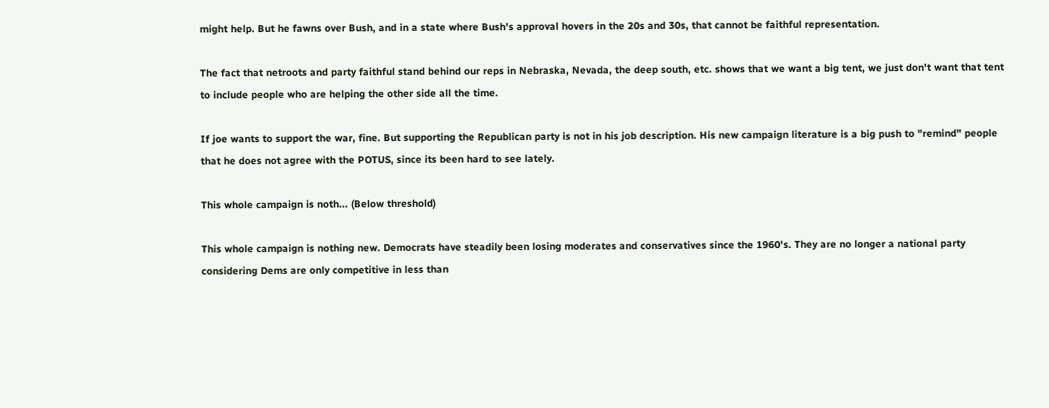might help. But he fawns over Bush, and in a state where Bush's approval hovers in the 20s and 30s, that cannot be faithful representation.

The fact that netroots and party faithful stand behind our reps in Nebraska, Nevada, the deep south, etc. shows that we want a big tent, we just don't want that tent to include people who are helping the other side all the time.

If joe wants to support the war, fine. But supporting the Republican party is not in his job description. His new campaign literature is a big push to "remind" people that he does not agree with the POTUS, since its been hard to see lately.

This whole campaign is noth... (Below threshold)

This whole campaign is nothing new. Democrats have steadily been losing moderates and conservatives since the 1960's. They are no longer a national party considering Dems are only competitive in less than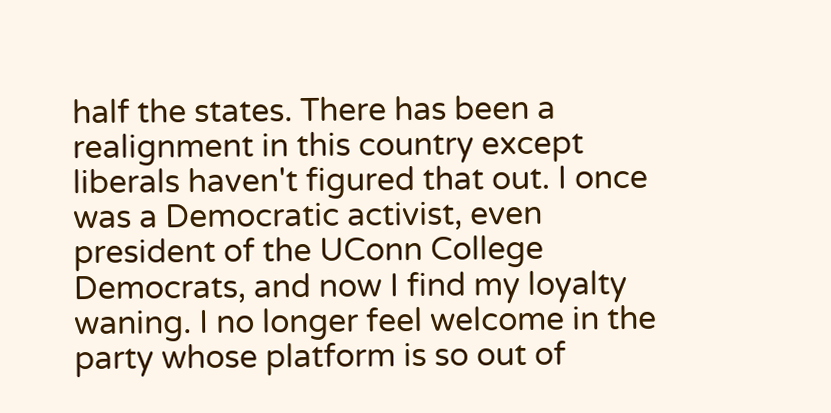half the states. There has been a realignment in this country except liberals haven't figured that out. I once was a Democratic activist, even president of the UConn College Democrats, and now I find my loyalty waning. I no longer feel welcome in the party whose platform is so out of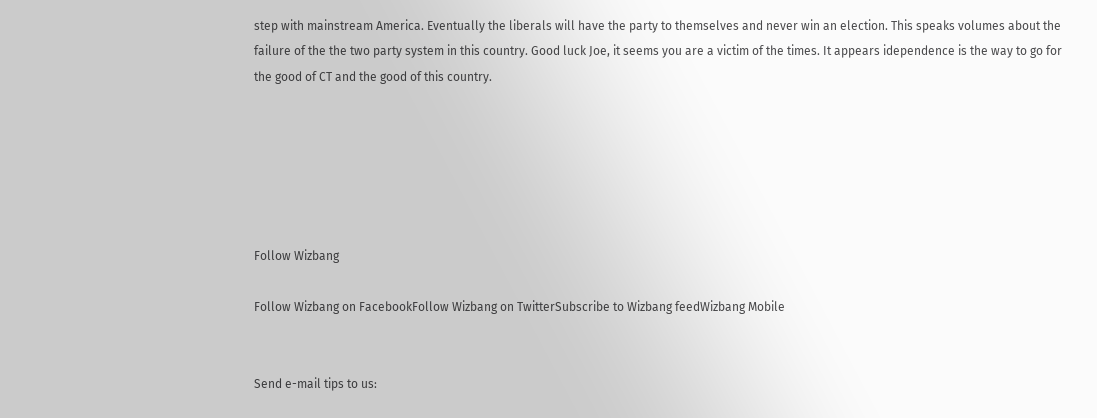step with mainstream America. Eventually the liberals will have the party to themselves and never win an election. This speaks volumes about the failure of the the two party system in this country. Good luck Joe, it seems you are a victim of the times. It appears idependence is the way to go for the good of CT and the good of this country.






Follow Wizbang

Follow Wizbang on FacebookFollow Wizbang on TwitterSubscribe to Wizbang feedWizbang Mobile


Send e-mail tips to us: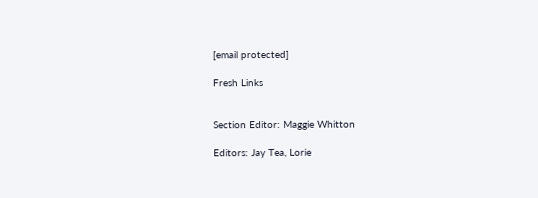[email protected]

Fresh Links


Section Editor: Maggie Whitton

Editors: Jay Tea, Lorie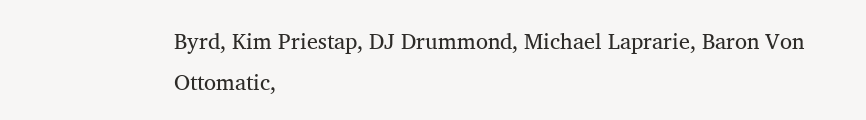Byrd, Kim Priestap, DJ Drummond, Michael Laprarie, Baron Von Ottomatic,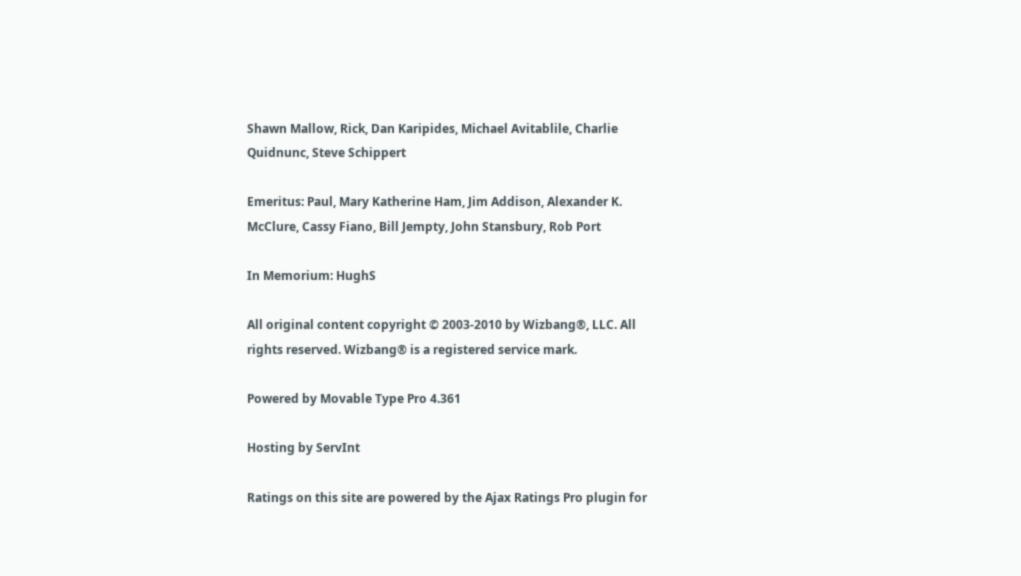Shawn Mallow, Rick, Dan Karipides, Michael Avitablile, Charlie Quidnunc, Steve Schippert

Emeritus: Paul, Mary Katherine Ham, Jim Addison, Alexander K. McClure, Cassy Fiano, Bill Jempty, John Stansbury, Rob Port

In Memorium: HughS

All original content copyright © 2003-2010 by Wizbang®, LLC. All rights reserved. Wizbang® is a registered service mark.

Powered by Movable Type Pro 4.361

Hosting by ServInt

Ratings on this site are powered by the Ajax Ratings Pro plugin for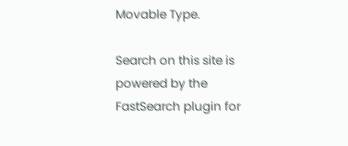Movable Type.

Search on this site is powered by the FastSearch plugin for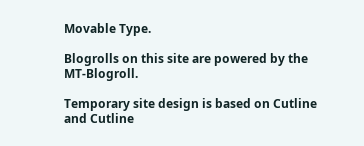Movable Type.

Blogrolls on this site are powered by the MT-Blogroll.

Temporary site design is based on Cutline and Cutline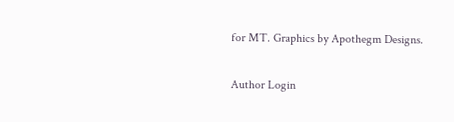for MT. Graphics by Apothegm Designs.

Author Login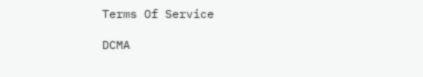Terms Of Service

DCMA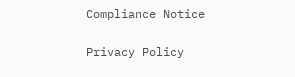Compliance Notice

Privacy Policy